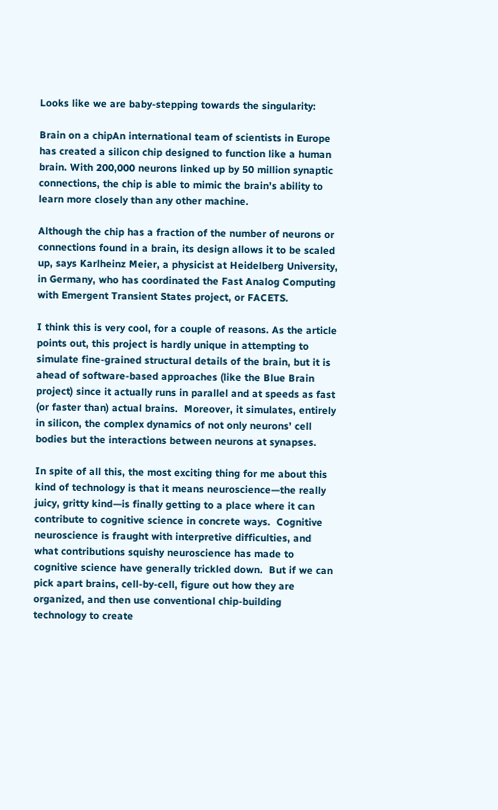Looks like we are baby-stepping towards the singularity:

Brain on a chipAn international team of scientists in Europe has created a silicon chip designed to function like a human brain. With 200,000 neurons linked up by 50 million synaptic connections, the chip is able to mimic the brain’s ability to learn more closely than any other machine.

Although the chip has a fraction of the number of neurons or connections found in a brain, its design allows it to be scaled up, says Karlheinz Meier, a physicist at Heidelberg University, in Germany, who has coordinated the Fast Analog Computing with Emergent Transient States project, or FACETS.

I think this is very cool, for a couple of reasons. As the article points out, this project is hardly unique in attempting to simulate fine-grained structural details of the brain, but it is ahead of software-based approaches (like the Blue Brain project) since it actually runs in parallel and at speeds as fast (or faster than) actual brains.  Moreover, it simulates, entirely in silicon, the complex dynamics of not only neurons’ cell bodies but the interactions between neurons at synapses.

In spite of all this, the most exciting thing for me about this kind of technology is that it means neuroscience—the really juicy, gritty kind—is finally getting to a place where it can contribute to cognitive science in concrete ways.  Cognitive neuroscience is fraught with interpretive difficulties, and what contributions squishy neuroscience has made to cognitive science have generally trickled down.  But if we can pick apart brains, cell-by-cell, figure out how they are organized, and then use conventional chip-building technology to create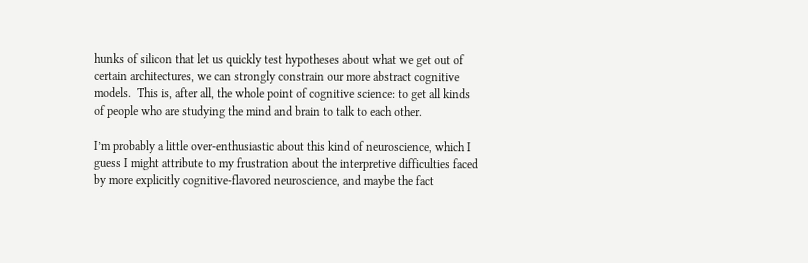hunks of silicon that let us quickly test hypotheses about what we get out of certain architectures, we can strongly constrain our more abstract cognitive models.  This is, after all, the whole point of cognitive science: to get all kinds of people who are studying the mind and brain to talk to each other.

I’m probably a little over-enthusiastic about this kind of neuroscience, which I guess I might attribute to my frustration about the interpretive difficulties faced by more explicitly cognitive-flavored neuroscience, and maybe the fact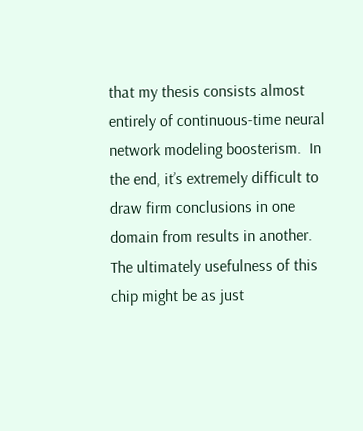that my thesis consists almost entirely of continuous-time neural network modeling boosterism.  In the end, it’s extremely difficult to draw firm conclusions in one domain from results in another.  The ultimately usefulness of this chip might be as just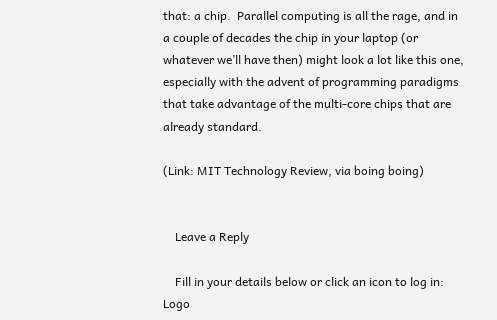that: a chip.  Parallel computing is all the rage, and in a couple of decades the chip in your laptop (or whatever we’ll have then) might look a lot like this one, especially with the advent of programming paradigms that take advantage of the multi-core chips that are already standard.

(Link: MIT Technology Review, via boing boing)


    Leave a Reply

    Fill in your details below or click an icon to log in: Logo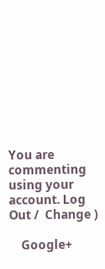You are commenting using your account. Log Out /  Change )

    Google+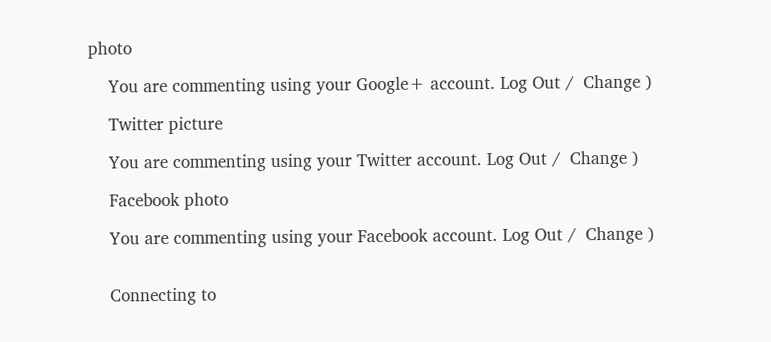photo

    You are commenting using your Google+ account. Log Out /  Change )

    Twitter picture

    You are commenting using your Twitter account. Log Out /  Change )

    Facebook photo

    You are commenting using your Facebook account. Log Out /  Change )


    Connecting to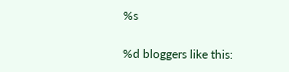%s

%d bloggers like this: